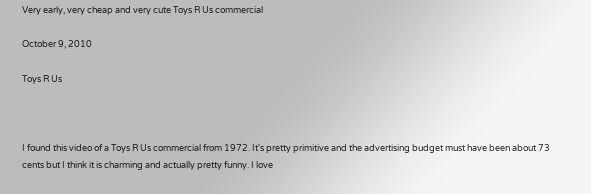Very early, very cheap and very cute Toys R Us commercial

October 9, 2010

Toys R Us



I found this video of a Toys R Us commercial from 1972. It's pretty primitive and the advertising budget must have been about 73 cents but I think it is charming and actually pretty funny. I love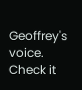Geoffrey's voice. Check it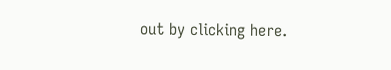out by clicking here.